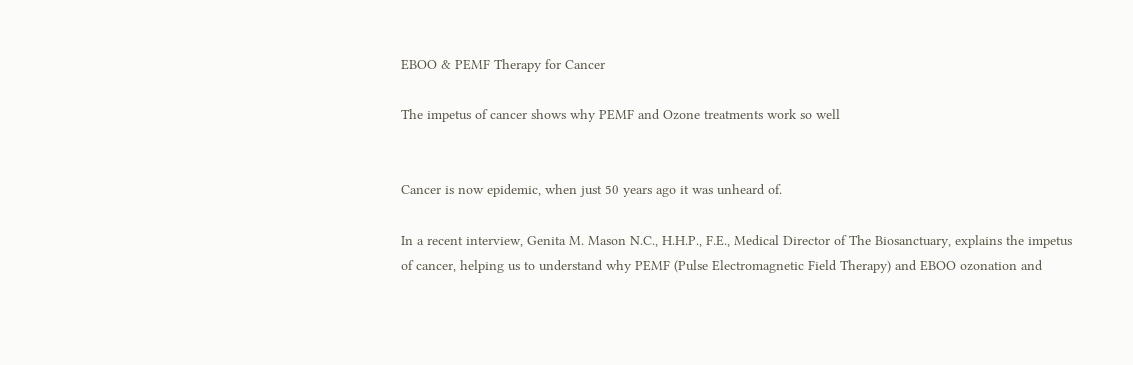EBOO & PEMF Therapy for Cancer

The impetus of cancer shows why PEMF and Ozone treatments work so well


Cancer is now epidemic, when just 50 years ago it was unheard of.

In a recent interview, Genita M. Mason N.C., H.H.P., F.E., Medical Director of The Biosanctuary, explains the impetus of cancer, helping us to understand why PEMF (Pulse Electromagnetic Field Therapy) and EBOO ozonation and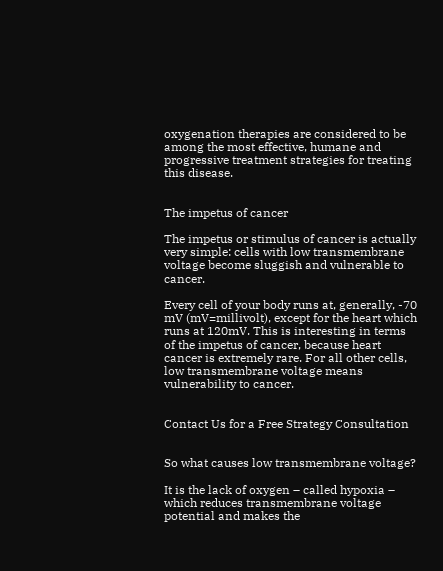oxygenation therapies are considered to be among the most effective, humane and progressive treatment strategies for treating this disease.


The impetus of cancer

The impetus or stimulus of cancer is actually very simple: cells with low transmembrane voltage become sluggish and vulnerable to cancer.

Every cell of your body runs at, generally, -70 mV (mV=millivolt), except for the heart which runs at 120mV. This is interesting in terms of the impetus of cancer, because heart cancer is extremely rare. For all other cells, low transmembrane voltage means vulnerability to cancer.


Contact Us for a Free Strategy Consultation


So what causes low transmembrane voltage?

It is the lack of oxygen – called hypoxia – which reduces transmembrane voltage potential and makes the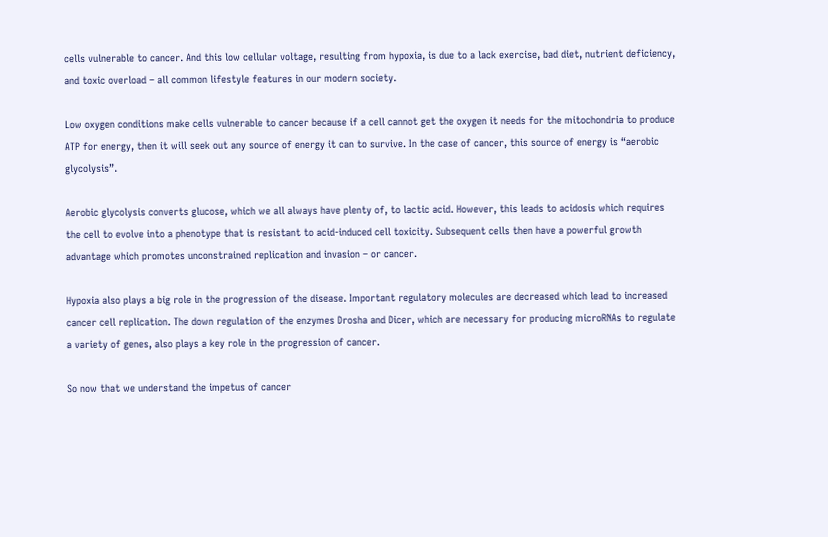cells vulnerable to cancer. And this low cellular voltage, resulting from hypoxia, is due to a lack exercise, bad diet, nutrient deficiency, and toxic overload – all common lifestyle features in our modern society.

Low oxygen conditions make cells vulnerable to cancer because if a cell cannot get the oxygen it needs for the mitochondria to produce ATP for energy, then it will seek out any source of energy it can to survive. In the case of cancer, this source of energy is “aerobic glycolysis”.

Aerobic glycolysis converts glucose, which we all always have plenty of, to lactic acid. However, this leads to acidosis which requires the cell to evolve into a phenotype that is resistant to acid-induced cell toxicity. Subsequent cells then have a powerful growth advantage which promotes unconstrained replication and invasion – or cancer.

Hypoxia also plays a big role in the progression of the disease. Important regulatory molecules are decreased which lead to increased cancer cell replication. The down regulation of the enzymes Drosha and Dicer, which are necessary for producing microRNAs to regulate a variety of genes, also plays a key role in the progression of cancer.

So now that we understand the impetus of cancer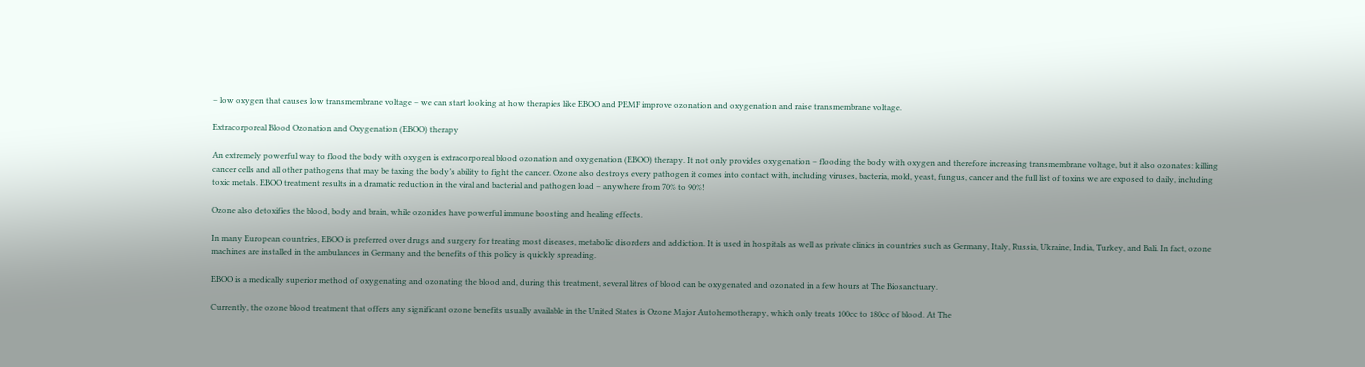– low oxygen that causes low transmembrane voltage – we can start looking at how therapies like EBOO and PEMF improve ozonation and oxygenation and raise transmembrane voltage.

Extracorporeal Blood Ozonation and Oxygenation (EBOO) therapy

An extremely powerful way to flood the body with oxygen is extracorporeal blood ozonation and oxygenation (EBOO) therapy. It not only provides oxygenation – flooding the body with oxygen and therefore increasing transmembrane voltage, but it also ozonates: killing cancer cells and all other pathogens that may be taxing the body’s ability to fight the cancer. Ozone also destroys every pathogen it comes into contact with, including viruses, bacteria, mold, yeast, fungus, cancer and the full list of toxins we are exposed to daily, including toxic metals. EBOO treatment results in a dramatic reduction in the viral and bacterial and pathogen load – anywhere from 70% to 90%!

Ozone also detoxifies the blood, body and brain, while ozonides have powerful immune boosting and healing effects.

In many European countries, EBOO is preferred over drugs and surgery for treating most diseases, metabolic disorders and addiction. It is used in hospitals as well as private clinics in countries such as Germany, Italy, Russia, Ukraine, India, Turkey, and Bali. In fact, ozone machines are installed in the ambulances in Germany and the benefits of this policy is quickly spreading.

EBOO is a medically superior method of oxygenating and ozonating the blood and, during this treatment, several litres of blood can be oxygenated and ozonated in a few hours at The Biosanctuary.

Currently, the ozone blood treatment that offers any significant ozone benefits usually available in the United States is Ozone Major Autohemotherapy, which only treats 100cc to 180cc of blood. At The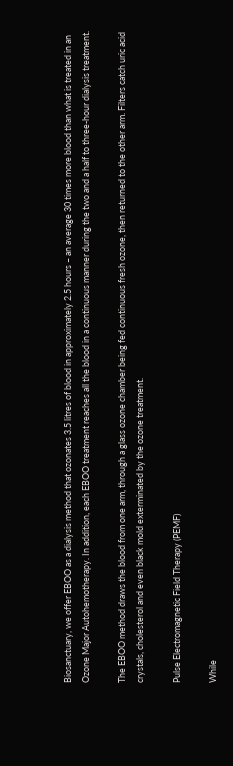Biosanctuary, we offer EBOO as a dialysis method that ozonates 3.5 litres of blood in approximately 2.5 hours – an average 30 times more blood than what is treated in an Ozone Major Autohemotherapy. In addition, each EBOO treatment reaches all the blood in a continuous manner during the two and a half to three-hour dialysis treatment.

The EBOO method draws the blood from one arm, through a glass ozone chamber being fed continuous fresh ozone, then returned to the other arm. Filters catch uric acid crystals, cholesterol and even black mold exterminated by the ozone treatment.

Pulse Electromagnetic Field Therapy (PEMF)

While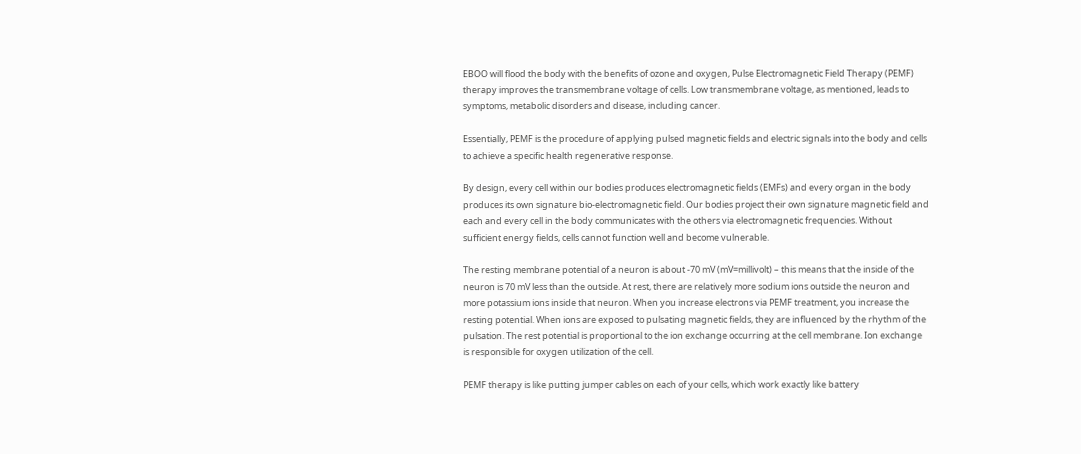EBOO will flood the body with the benefits of ozone and oxygen, Pulse Electromagnetic Field Therapy (PEMF) therapy improves the transmembrane voltage of cells. Low transmembrane voltage, as mentioned, leads to symptoms, metabolic disorders and disease, including cancer.

Essentially, PEMF is the procedure of applying pulsed magnetic fields and electric signals into the body and cells to achieve a specific health regenerative response.

By design, every cell within our bodies produces electromagnetic fields (EMFs) and every organ in the body produces its own signature bio-electromagnetic field. Our bodies project their own signature magnetic field and each and every cell in the body communicates with the others via electromagnetic frequencies. Without sufficient energy fields, cells cannot function well and become vulnerable.

The resting membrane potential of a neuron is about -70 mV (mV=millivolt) – this means that the inside of the neuron is 70 mV less than the outside. At rest, there are relatively more sodium ions outside the neuron and more potassium ions inside that neuron. When you increase electrons via PEMF treatment, you increase the resting potential. When ions are exposed to pulsating magnetic fields, they are influenced by the rhythm of the pulsation. The rest potential is proportional to the ion exchange occurring at the cell membrane. Ion exchange is responsible for oxygen utilization of the cell.

PEMF therapy is like putting jumper cables on each of your cells, which work exactly like battery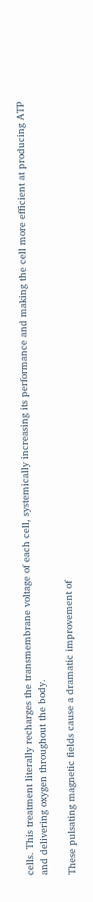cells. This treatment literally recharges the transmembrane voltage of each cell, systemically increasing its performance and making the cell more efficient at producing ATP and delivering oxygen throughout the body.

These pulsating magnetic fields cause a dramatic improvement of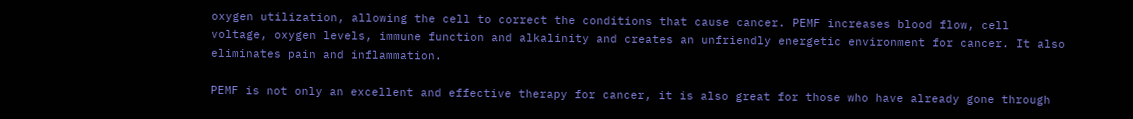oxygen utilization, allowing the cell to correct the conditions that cause cancer. PEMF increases blood flow, cell voltage, oxygen levels, immune function and alkalinity and creates an unfriendly energetic environment for cancer. It also eliminates pain and inflammation.

PEMF is not only an excellent and effective therapy for cancer, it is also great for those who have already gone through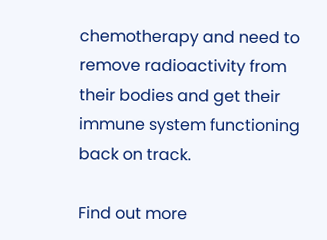chemotherapy and need to remove radioactivity from their bodies and get their immune system functioning back on track.

Find out more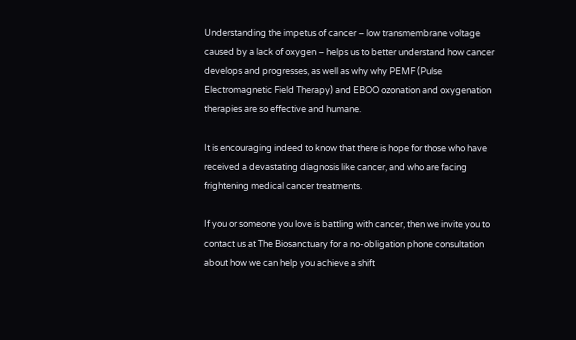Understanding the impetus of cancer – low transmembrane voltage caused by a lack of oxygen – helps us to better understand how cancer develops and progresses, as well as why why PEMF (Pulse Electromagnetic Field Therapy) and EBOO ozonation and oxygenation therapies are so effective and humane.

It is encouraging indeed to know that there is hope for those who have received a devastating diagnosis like cancer, and who are facing frightening medical cancer treatments.

If you or someone you love is battling with cancer, then we invite you to contact us at The Biosanctuary for a no-obligation phone consultation about how we can help you achieve a shift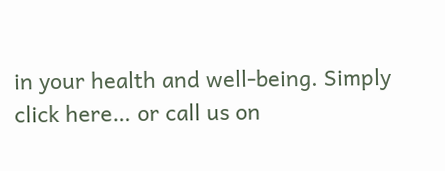in your health and well-being. Simply click here… or call us on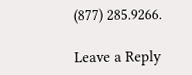(877) 285.9266.

Leave a Reply